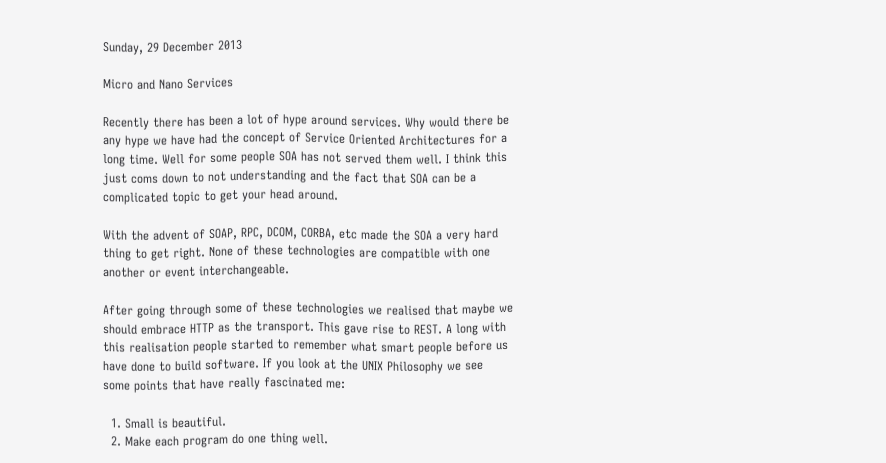Sunday, 29 December 2013

Micro and Nano Services

Recently there has been a lot of hype around services. Why would there be any hype we have had the concept of Service Oriented Architectures for a long time. Well for some people SOA has not served them well. I think this just coms down to not understanding and the fact that SOA can be a complicated topic to get your head around.

With the advent of SOAP, RPC, DCOM, CORBA, etc made the SOA a very hard thing to get right. None of these technologies are compatible with one another or event interchangeable.

After going through some of these technologies we realised that maybe we should embrace HTTP as the transport. This gave rise to REST. A long with this realisation people started to remember what smart people before us have done to build software. If you look at the UNIX Philosophy we see some points that have really fascinated me:

  1. Small is beautiful.
  2. Make each program do one thing well.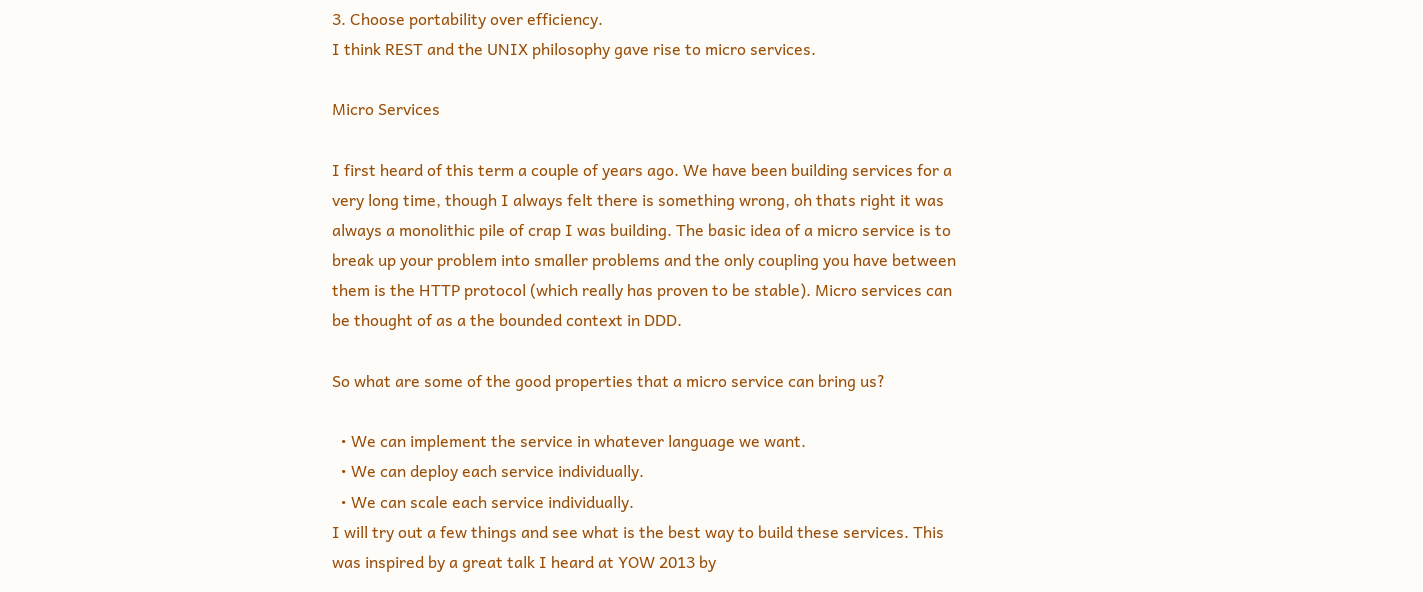3. Choose portability over efficiency.
I think REST and the UNIX philosophy gave rise to micro services.

Micro Services

I first heard of this term a couple of years ago. We have been building services for a very long time, though I always felt there is something wrong, oh thats right it was always a monolithic pile of crap I was building. The basic idea of a micro service is to break up your problem into smaller problems and the only coupling you have between them is the HTTP protocol (which really has proven to be stable). Micro services can be thought of as a the bounded context in DDD.

So what are some of the good properties that a micro service can bring us?

  • We can implement the service in whatever language we want.
  • We can deploy each service individually.
  • We can scale each service individually.
I will try out a few things and see what is the best way to build these services. This was inspired by a great talk I heard at YOW 2013 by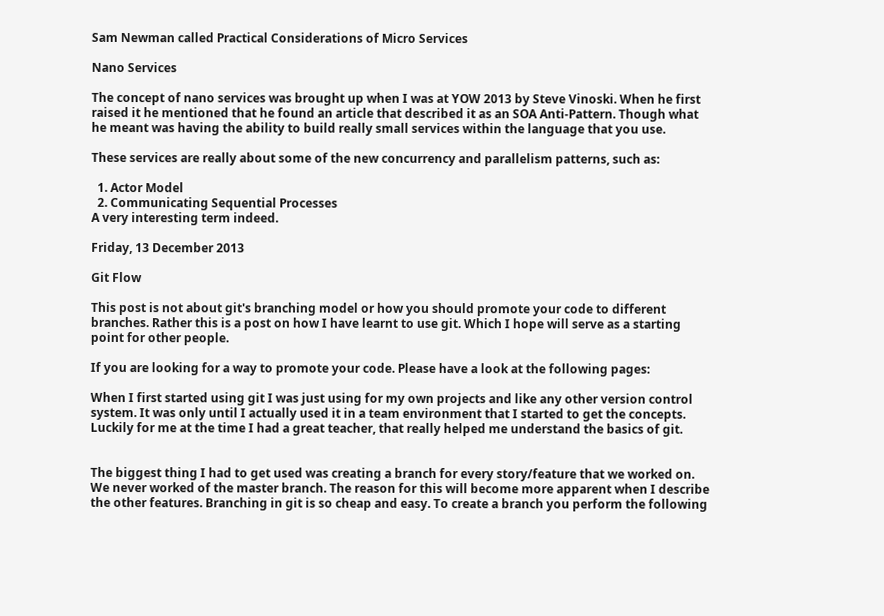Sam Newman called Practical Considerations of Micro Services

Nano Services

The concept of nano services was brought up when I was at YOW 2013 by Steve Vinoski. When he first raised it he mentioned that he found an article that described it as an SOA Anti-Pattern. Though what he meant was having the ability to build really small services within the language that you use.

These services are really about some of the new concurrency and parallelism patterns, such as:

  1. Actor Model
  2. Communicating Sequential Processes
A very interesting term indeed.

Friday, 13 December 2013

Git Flow

This post is not about git's branching model or how you should promote your code to different branches. Rather this is a post on how I have learnt to use git. Which I hope will serve as a starting point for other people.

If you are looking for a way to promote your code. Please have a look at the following pages:

When I first started using git I was just using for my own projects and like any other version control system. It was only until I actually used it in a team environment that I started to get the concepts. Luckily for me at the time I had a great teacher, that really helped me understand the basics of git.


The biggest thing I had to get used was creating a branch for every story/feature that we worked on. We never worked of the master branch. The reason for this will become more apparent when I describe the other features. Branching in git is so cheap and easy. To create a branch you perform the following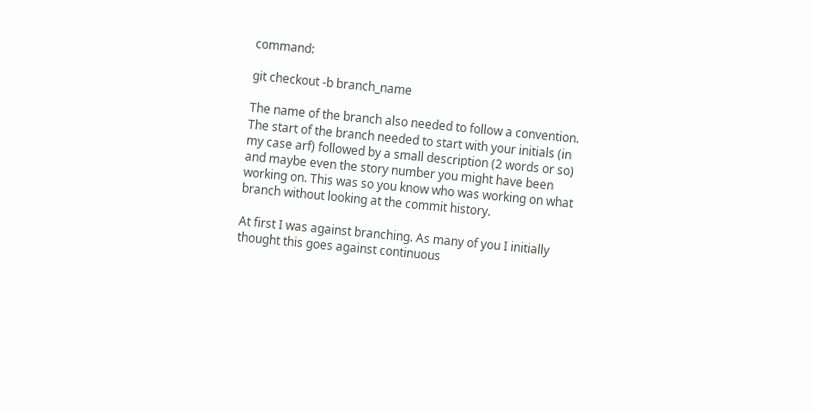command:

git checkout -b branch_name

The name of the branch also needed to follow a convention. The start of the branch needed to start with your initials (in my case arf) followed by a small description (2 words or so) and maybe even the story number you might have been working on. This was so you know who was working on what branch without looking at the commit history.

At first I was against branching. As many of you I initially thought this goes against continuous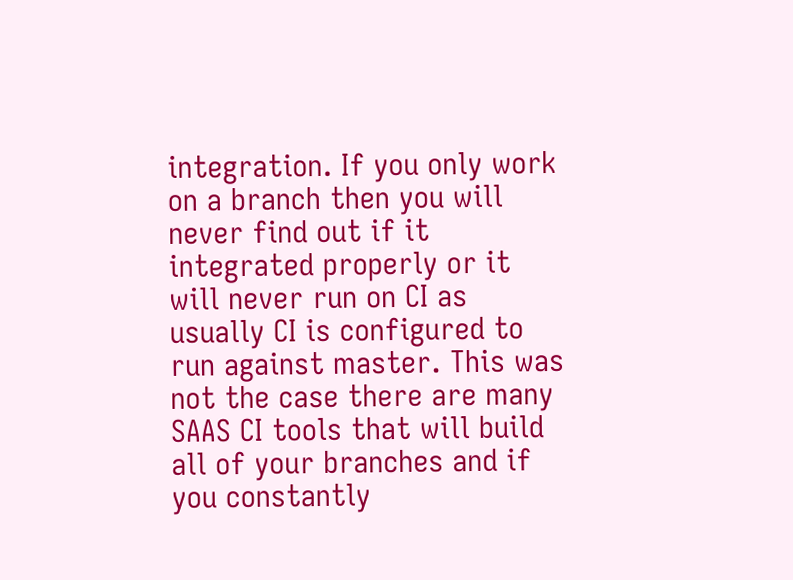integration. If you only work on a branch then you will never find out if it integrated properly or it will never run on CI as usually CI is configured to run against master. This was not the case there are many SAAS CI tools that will build all of your branches and if you constantly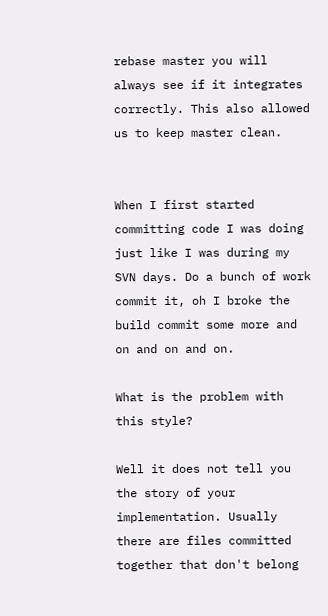rebase master you will always see if it integrates correctly. This also allowed us to keep master clean.


When I first started committing code I was doing just like I was during my SVN days. Do a bunch of work commit it, oh I broke the build commit some more and on and on and on.

What is the problem with this style?

Well it does not tell you the story of your implementation. Usually there are files committed together that don't belong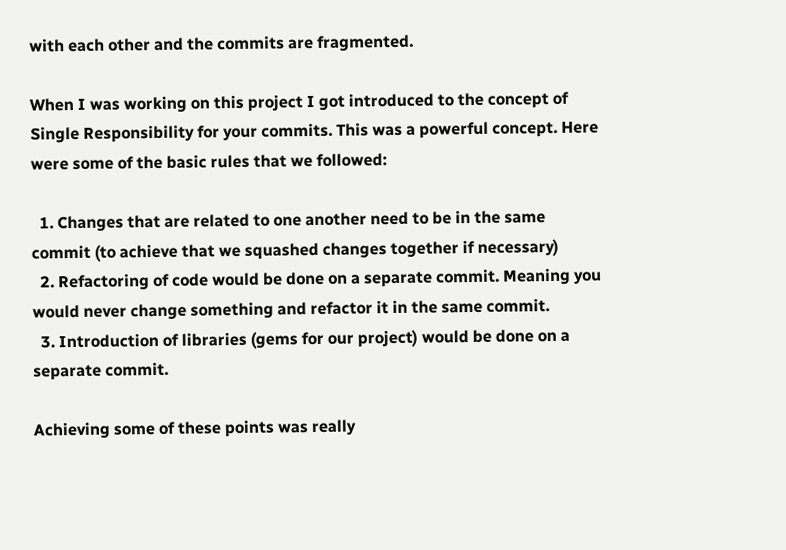with each other and the commits are fragmented.

When I was working on this project I got introduced to the concept of Single Responsibility for your commits. This was a powerful concept. Here were some of the basic rules that we followed:

  1. Changes that are related to one another need to be in the same commit (to achieve that we squashed changes together if necessary)
  2. Refactoring of code would be done on a separate commit. Meaning you would never change something and refactor it in the same commit.
  3. Introduction of libraries (gems for our project) would be done on a separate commit.

Achieving some of these points was really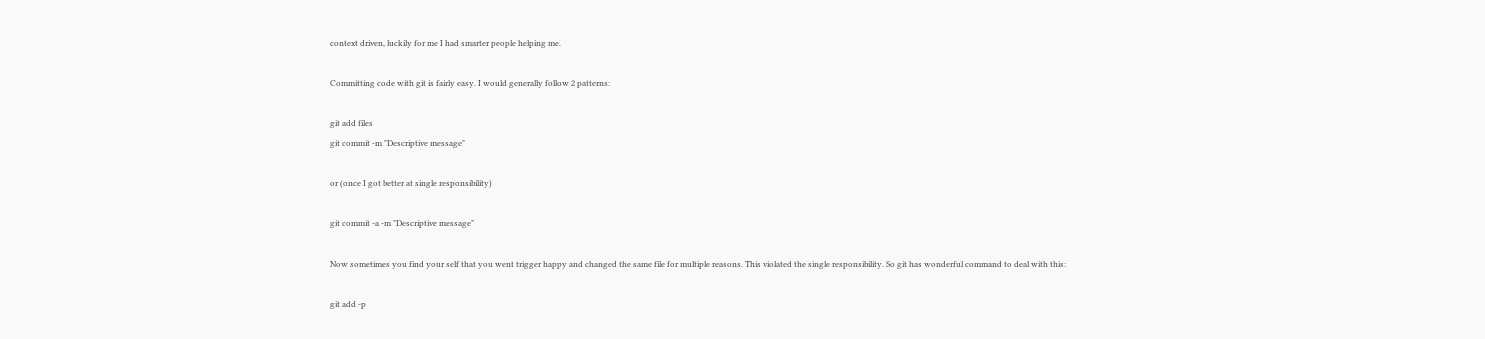context driven, luckily for me I had smarter people helping me.

Committing code with git is fairly easy. I would generally follow 2 patterns:

git add files
git commit -m "Descriptive message"

or (once I got better at single responsibility)

git commit -a -m "Descriptive message"

Now sometimes you find your self that you went trigger happy and changed the same file for multiple reasons. This violated the single responsibility. So git has wonderful command to deal with this:

git add -p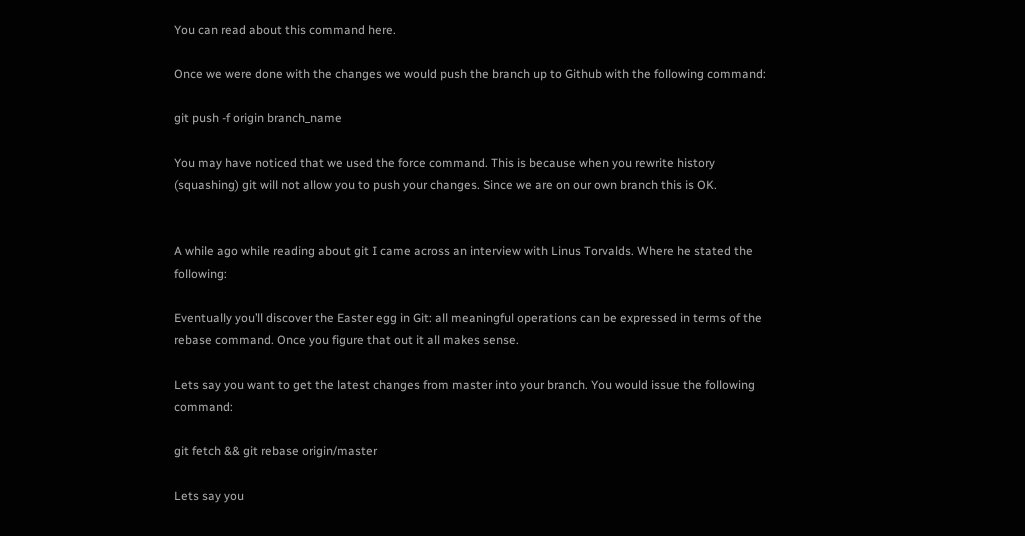You can read about this command here.

Once we were done with the changes we would push the branch up to Github with the following command:

git push -f origin branch_name

You may have noticed that we used the force command. This is because when you rewrite history (squashing) git will not allow you to push your changes. Since we are on our own branch this is OK.


A while ago while reading about git I came across an interview with Linus Torvalds. Where he stated the following:

Eventually you’ll discover the Easter egg in Git: all meaningful operations can be expressed in terms of the rebase command. Once you figure that out it all makes sense.

Lets say you want to get the latest changes from master into your branch. You would issue the following command:

git fetch && git rebase origin/master

Lets say you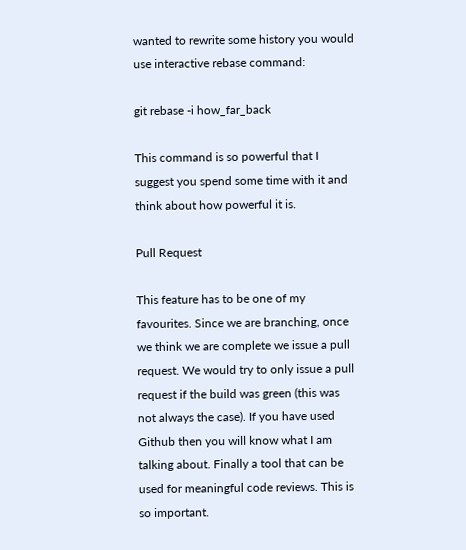wanted to rewrite some history you would use interactive rebase command:

git rebase -i how_far_back

This command is so powerful that I suggest you spend some time with it and think about how powerful it is.

Pull Request

This feature has to be one of my favourites. Since we are branching, once we think we are complete we issue a pull request. We would try to only issue a pull request if the build was green (this was not always the case). If you have used Github then you will know what I am talking about. Finally a tool that can be used for meaningful code reviews. This is so important.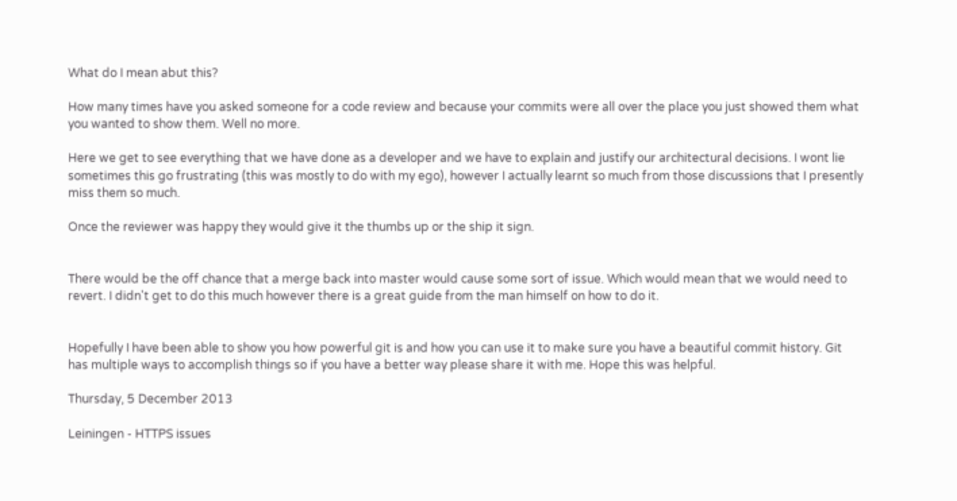What do I mean abut this?

How many times have you asked someone for a code review and because your commits were all over the place you just showed them what you wanted to show them. Well no more.

Here we get to see everything that we have done as a developer and we have to explain and justify our architectural decisions. I wont lie sometimes this go frustrating (this was mostly to do with my ego), however I actually learnt so much from those discussions that I presently miss them so much.

Once the reviewer was happy they would give it the thumbs up or the ship it sign.


There would be the off chance that a merge back into master would cause some sort of issue. Which would mean that we would need to revert. I didn't get to do this much however there is a great guide from the man himself on how to do it.


Hopefully I have been able to show you how powerful git is and how you can use it to make sure you have a beautiful commit history. Git has multiple ways to accomplish things so if you have a better way please share it with me. Hope this was helpful.

Thursday, 5 December 2013

Leiningen - HTTPS issues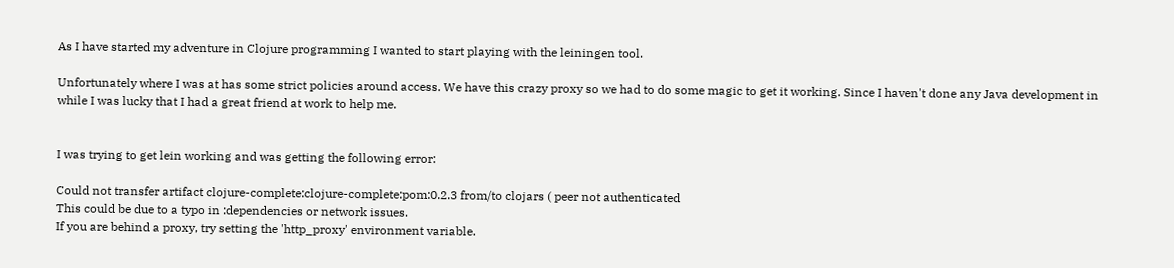As I have started my adventure in Clojure programming I wanted to start playing with the leiningen tool.

Unfortunately where I was at has some strict policies around access. We have this crazy proxy so we had to do some magic to get it working. Since I haven't done any Java development in while I was lucky that I had a great friend at work to help me.


I was trying to get lein working and was getting the following error:

Could not transfer artifact clojure-complete:clojure-complete:pom:0.2.3 from/to clojars ( peer not authenticated
This could be due to a typo in :dependencies or network issues.
If you are behind a proxy, try setting the 'http_proxy' environment variable.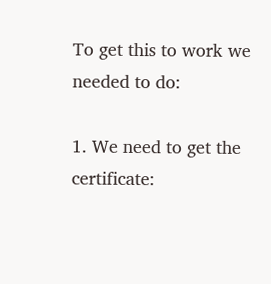To get this to work we needed to do:

1. We need to get the certificate: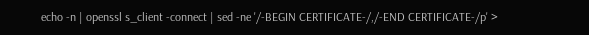echo -n | openssl s_client -connect | sed -ne '/-BEGIN CERTIFICATE-/,/-END CERTIFICATE-/p' >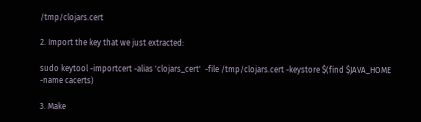/tmp/clojars.cert

2. Import the key that we just extracted:

sudo keytool -importcert -alias 'clojars_cert'  -file /tmp/clojars.cert -keystore $(find $JAVA_HOME -name cacerts)

3. Make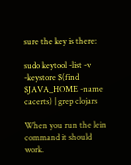sure the key is there:

sudo keytool -list -v -keystore $(find $JAVA_HOME -name cacerts) | grep clojars

When you run the lein command it should work.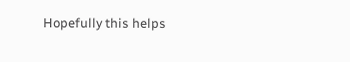Hopefully this helps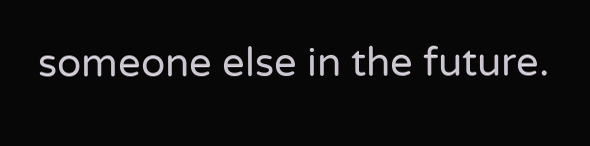someone else in the future.